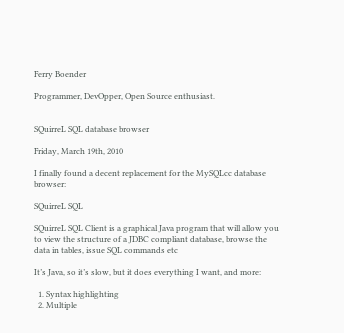Ferry Boender

Programmer, DevOpper, Open Source enthusiast.


SQuirreL SQL database browser

Friday, March 19th, 2010

I finally found a decent replacement for the MySQLcc database browser:

SQuirreL SQL

SQuirreL SQL Client is a graphical Java program that will allow you to view the structure of a JDBC compliant database, browse the data in tables, issue SQL commands etc

It’s Java, so it’s slow, but it does everything I want, and more:

  1. Syntax highlighting
  2. Multiple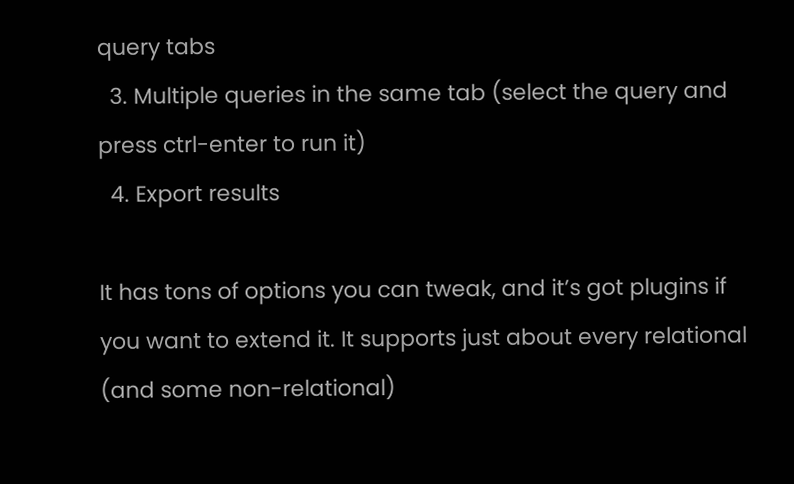query tabs
  3. Multiple queries in the same tab (select the query and press ctrl-enter to run it)
  4. Export results

It has tons of options you can tweak, and it’s got plugins if you want to extend it. It supports just about every relational (and some non-relational)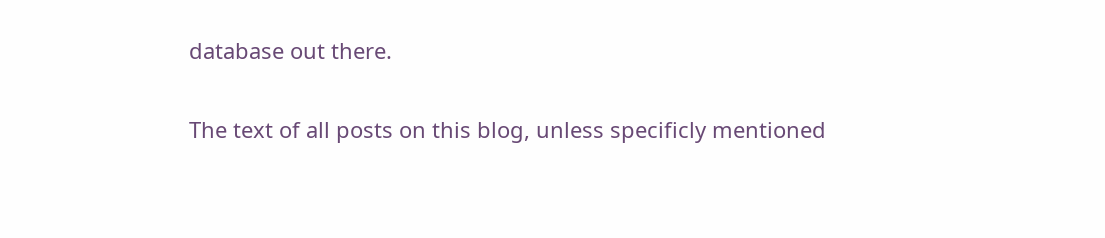database out there.


The text of all posts on this blog, unless specificly mentioned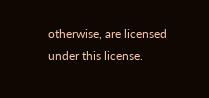otherwise, are licensed under this license.